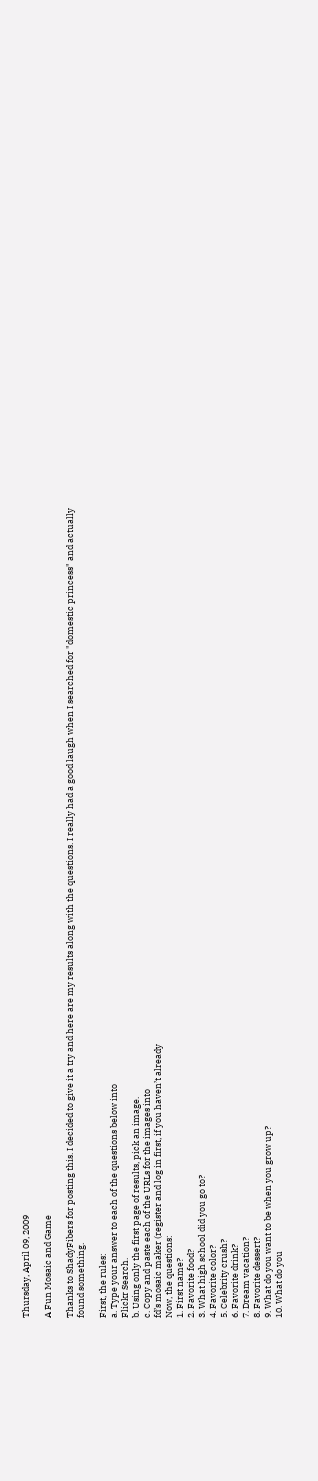Thursday, April 09, 2009

A Fun Mosaic and Game

Thanks to ShadyFibers for posting this. I decided to give it a try and here are my results along with the questions. I really had a good laugh when I searched for "domestic princess" and actually found something.

First, the rules:
a. Type your answer to each of the questions below into
Flickr Search.
b. Using only the first page of results, pick an image.
c. Copy and paste each of the URLs for the images into
fd’s mosaic maker (register and log in first, if you haven’t already
Now, the questions:
1. First name?
2. Favorite food?
3. What high school did you go to?
4. Favorite color?
5. Celebrity crush?
6. Favorite drink?
7. Dream vacation?
8. Favorite dessert?
9. What do you want to be when you grow up?
10. What do you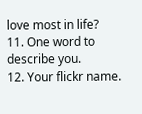love most in life?
11. One word to describe you.
12. Your flickr name.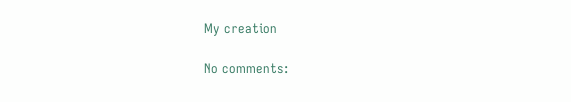My creation

No comments: